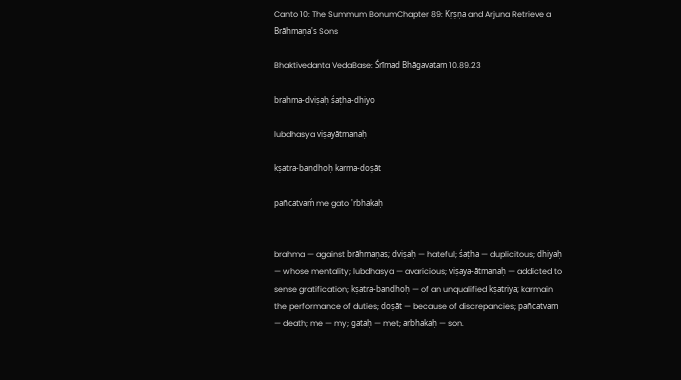Canto 10: The Summum BonumChapter 89: Kṛṣṇa and Arjuna Retrieve a Brāhmaṇa's Sons

Bhaktivedanta VedaBase: Śrīmad Bhāgavatam 10.89.23

brahma-dviṣaḥ śaṭha-dhiyo

lubdhasya viṣayātmanaḥ

kṣatra-bandhoḥ karma-doṣāt

pañcatvaḿ me gato 'rbhakaḥ


brahma — against brāhmaṇas; dviṣaḥ — hateful; śaṭha — duplicitous; dhiyaḥ — whose mentality; lubdhasya — avaricious; viṣaya-ātmanaḥ — addicted to sense gratification; kṣatra-bandhoḥ — of an unqualified kṣatriya; karmain the performance of duties; doṣāt — because of discrepancies; pañcatvam — death; me — my; gataḥ — met; arbhakaḥ — son.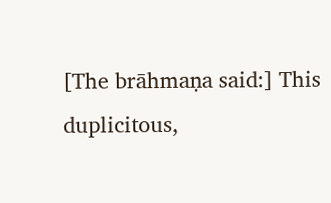[The brāhmaṇa said:] This duplicitous,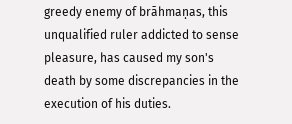greedy enemy of brāhmaṇas, this unqualified ruler addicted to sense pleasure, has caused my son's death by some discrepancies in the execution of his duties.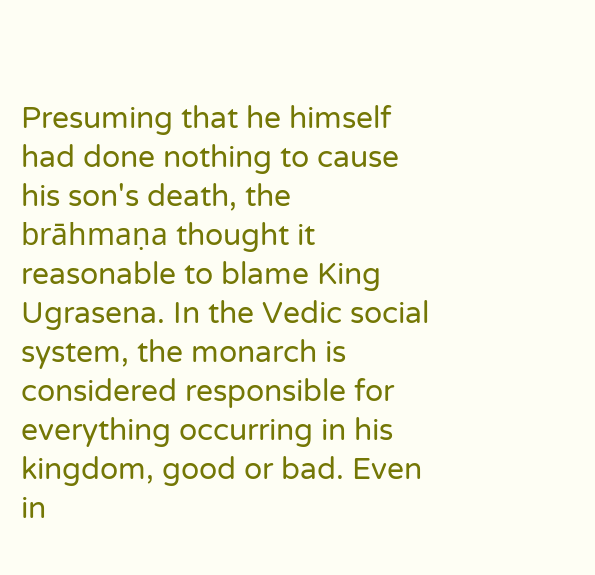Presuming that he himself had done nothing to cause his son's death, the brāhmaṇa thought it reasonable to blame King Ugrasena. In the Vedic social system, the monarch is considered responsible for everything occurring in his kingdom, good or bad. Even in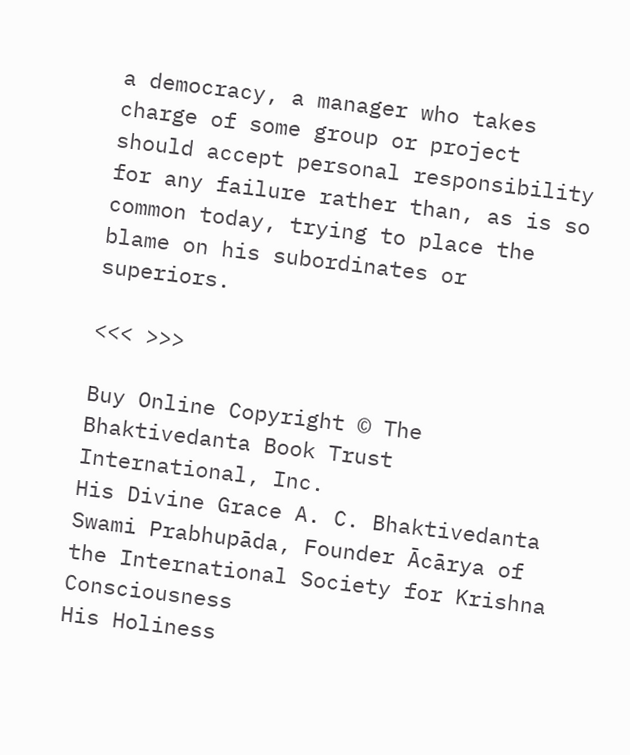a democracy, a manager who takes charge of some group or project should accept personal responsibility for any failure rather than, as is so common today, trying to place the blame on his subordinates or superiors.

<<< >>>

Buy Online Copyright © The Bhaktivedanta Book Trust International, Inc.
His Divine Grace A. C. Bhaktivedanta Swami Prabhupāda, Founder Ācārya of the International Society for Krishna Consciousness
His Holiness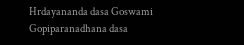Hrdayananda dasa Goswami
Gopiparanadhana dasa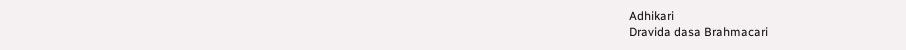Adhikari
Dravida dasa Brahmacari